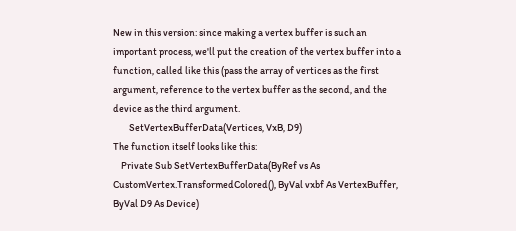New in this version: since making a vertex buffer is such an important process, we'll put the creation of the vertex buffer into a function, called like this (pass the array of vertices as the first argument, reference to the vertex buffer as the second, and the device as the third argument.
        SetVertexBufferData(Vertices, VxB, D9)
The function itself looks like this:
    Private Sub SetVertexBufferData(ByRef vs As CustomVertex.TransformedColored(), ByVal vxbf As VertexBuffer, ByVal D9 As Device)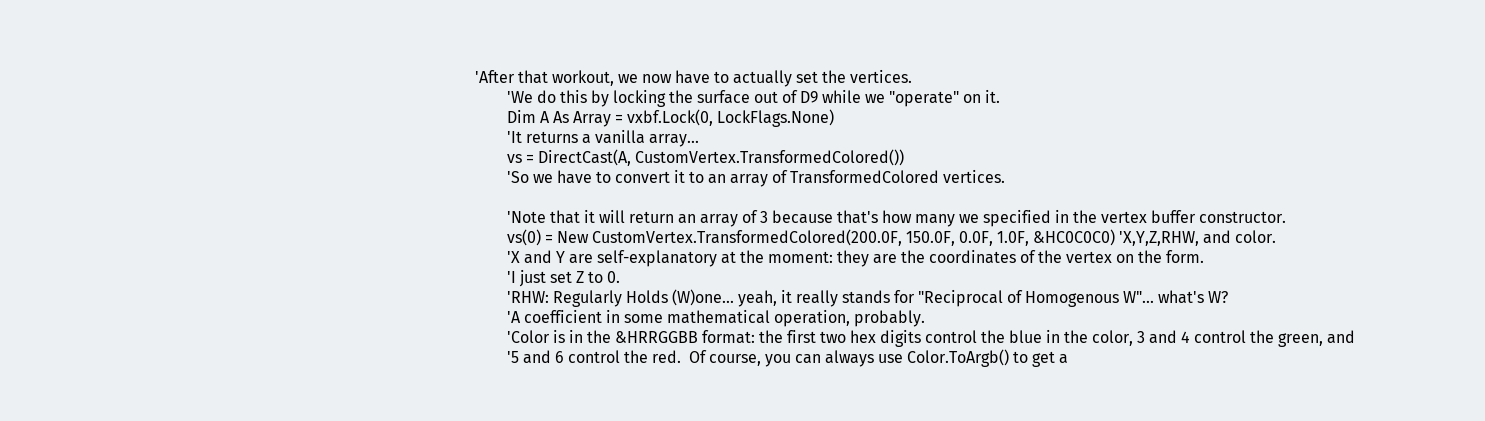'After that workout, we now have to actually set the vertices.
        'We do this by locking the surface out of D9 while we "operate" on it.
        Dim A As Array = vxbf.Lock(0, LockFlags.None)
        'It returns a vanilla array...
        vs = DirectCast(A, CustomVertex.TransformedColored())
        'So we have to convert it to an array of TransformedColored vertices.

        'Note that it will return an array of 3 because that's how many we specified in the vertex buffer constructor.
        vs(0) = New CustomVertex.TransformedColored(200.0F, 150.0F, 0.0F, 1.0F, &HC0C0C0) 'X,Y,Z,RHW, and color.
        'X and Y are self-explanatory at the moment: they are the coordinates of the vertex on the form.
        'I just set Z to 0.
        'RHW: Regularly Holds (W)one... yeah, it really stands for "Reciprocal of Homogenous W"... what's W?
        'A coefficient in some mathematical operation, probably.
        'Color is in the &HRRGGBB format: the first two hex digits control the blue in the color, 3 and 4 control the green, and
        '5 and 6 control the red.  Of course, you can always use Color.ToArgb() to get a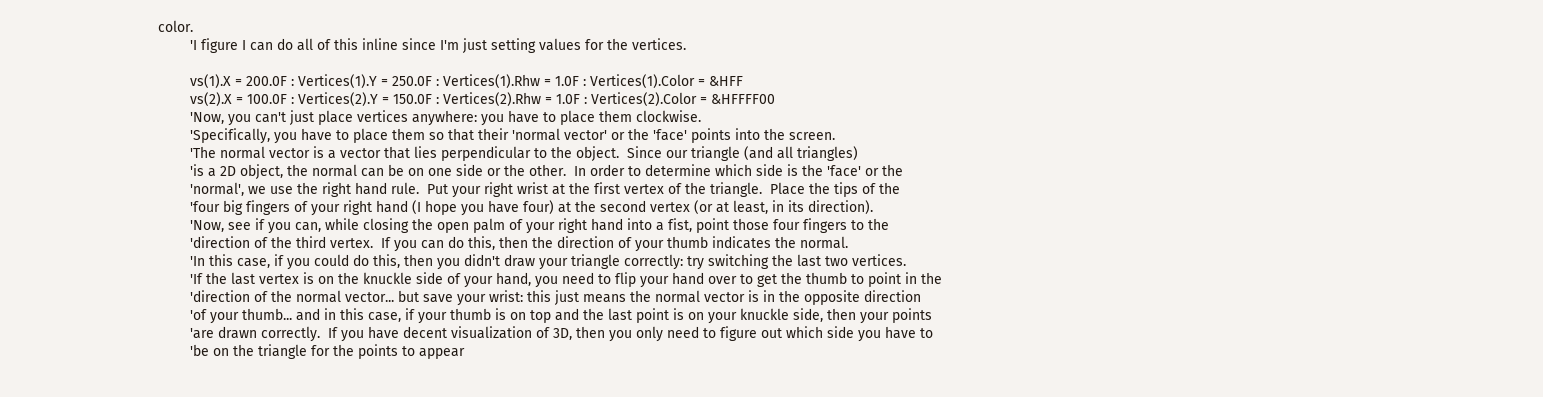color.
        'I figure I can do all of this inline since I'm just setting values for the vertices.

        vs(1).X = 200.0F : Vertices(1).Y = 250.0F : Vertices(1).Rhw = 1.0F : Vertices(1).Color = &HFF
        vs(2).X = 100.0F : Vertices(2).Y = 150.0F : Vertices(2).Rhw = 1.0F : Vertices(2).Color = &HFFFF00
        'Now, you can't just place vertices anywhere: you have to place them clockwise.
        'Specifically, you have to place them so that their 'normal vector' or the 'face' points into the screen.
        'The normal vector is a vector that lies perpendicular to the object.  Since our triangle (and all triangles)
        'is a 2D object, the normal can be on one side or the other.  In order to determine which side is the 'face' or the
        'normal', we use the right hand rule.  Put your right wrist at the first vertex of the triangle.  Place the tips of the
        'four big fingers of your right hand (I hope you have four) at the second vertex (or at least, in its direction).
        'Now, see if you can, while closing the open palm of your right hand into a fist, point those four fingers to the
        'direction of the third vertex.  If you can do this, then the direction of your thumb indicates the normal.
        'In this case, if you could do this, then you didn't draw your triangle correctly: try switching the last two vertices.
        'If the last vertex is on the knuckle side of your hand, you need to flip your hand over to get the thumb to point in the
        'direction of the normal vector... but save your wrist: this just means the normal vector is in the opposite direction
        'of your thumb... and in this case, if your thumb is on top and the last point is on your knuckle side, then your points
        'are drawn correctly.  If you have decent visualization of 3D, then you only need to figure out which side you have to
        'be on the triangle for the points to appear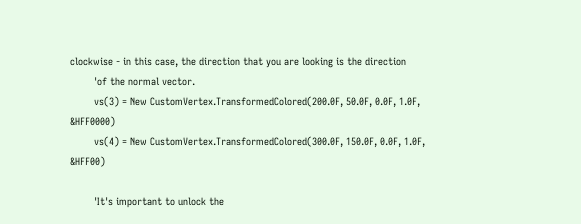clockwise - in this case, the direction that you are looking is the direction
        'of the normal vector.
        vs(3) = New CustomVertex.TransformedColored(200.0F, 50.0F, 0.0F, 1.0F, &HFF0000)
        vs(4) = New CustomVertex.TransformedColored(300.0F, 150.0F, 0.0F, 1.0F, &HFF00)

        'It's important to unlock the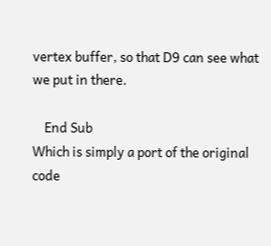vertex buffer, so that D9 can see what we put in there.

    End Sub
Which is simply a port of the original code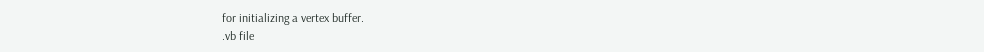for initializing a vertex buffer.
.vb file